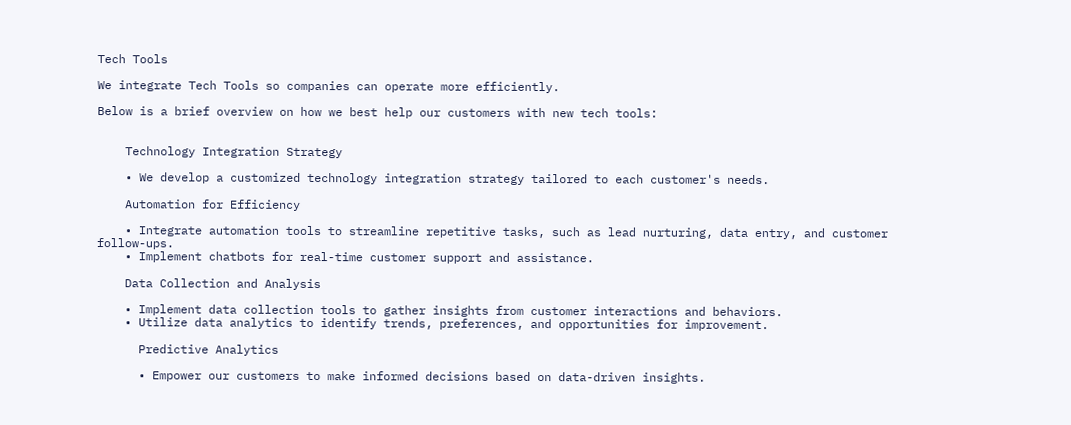Tech Tools

We integrate Tech Tools so companies can operate more efficiently.

Below is a brief overview on how we best help our customers with new tech tools:


    Technology Integration Strategy

    • We develop a customized technology integration strategy tailored to each customer's needs.

    Automation for Efficiency

    • Integrate automation tools to streamline repetitive tasks, such as lead nurturing, data entry, and customer follow-ups.
    • Implement chatbots for real-time customer support and assistance.

    Data Collection and Analysis

    • Implement data collection tools to gather insights from customer interactions and behaviors.
    • Utilize data analytics to identify trends, preferences, and opportunities for improvement.

      Predictive Analytics

      • Empower our customers to make informed decisions based on data-driven insights.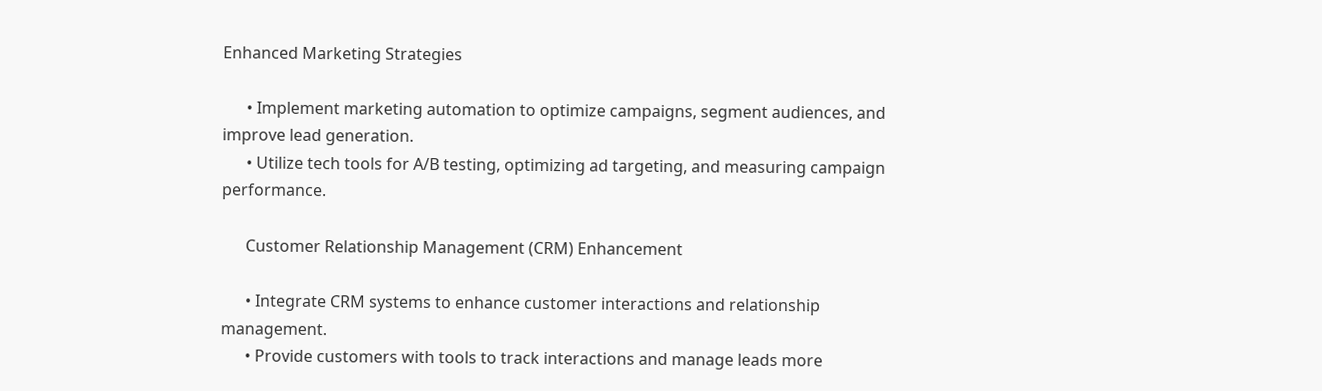Enhanced Marketing Strategies

      • Implement marketing automation to optimize campaigns, segment audiences, and improve lead generation.
      • Utilize tech tools for A/B testing, optimizing ad targeting, and measuring campaign performance.

      Customer Relationship Management (CRM) Enhancement

      • Integrate CRM systems to enhance customer interactions and relationship management.
      • Provide customers with tools to track interactions and manage leads more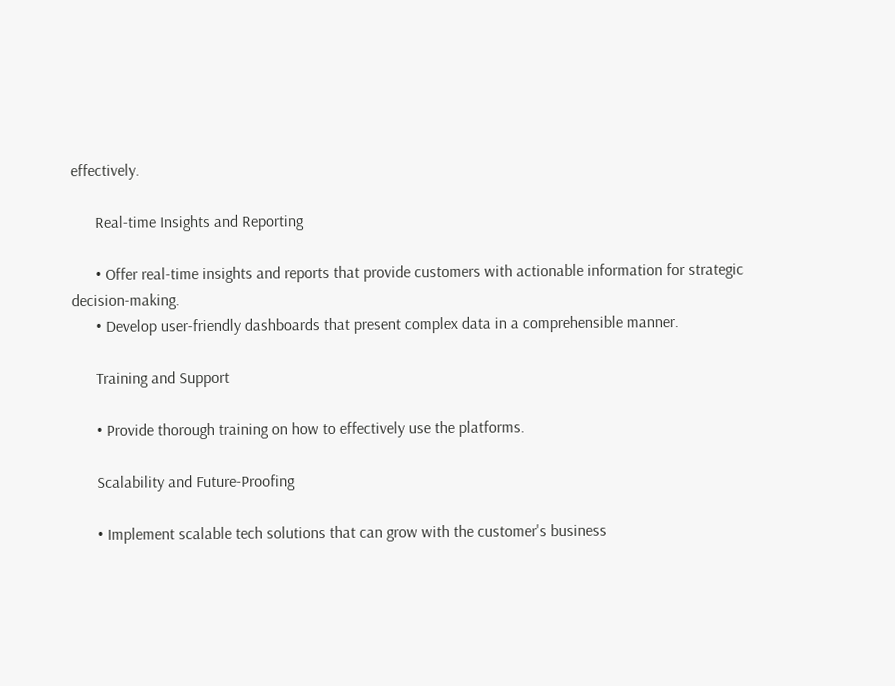effectively.

      Real-time Insights and Reporting

      • Offer real-time insights and reports that provide customers with actionable information for strategic decision-making.
      • Develop user-friendly dashboards that present complex data in a comprehensible manner.

      Training and Support

      • Provide thorough training on how to effectively use the platforms.

      Scalability and Future-Proofing

      • Implement scalable tech solutions that can grow with the customer's business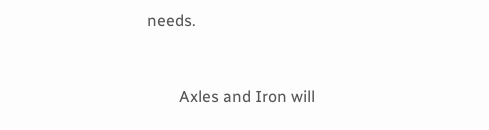needs.


        Axles and Iron will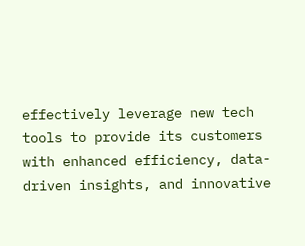effectively leverage new tech tools to provide its customers with enhanced efficiency, data-driven insights, and innovative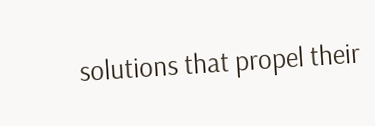solutions that propel their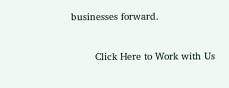businesses forward.

        Click Here to Work with Us